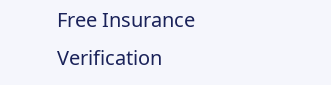Free Insurance Verification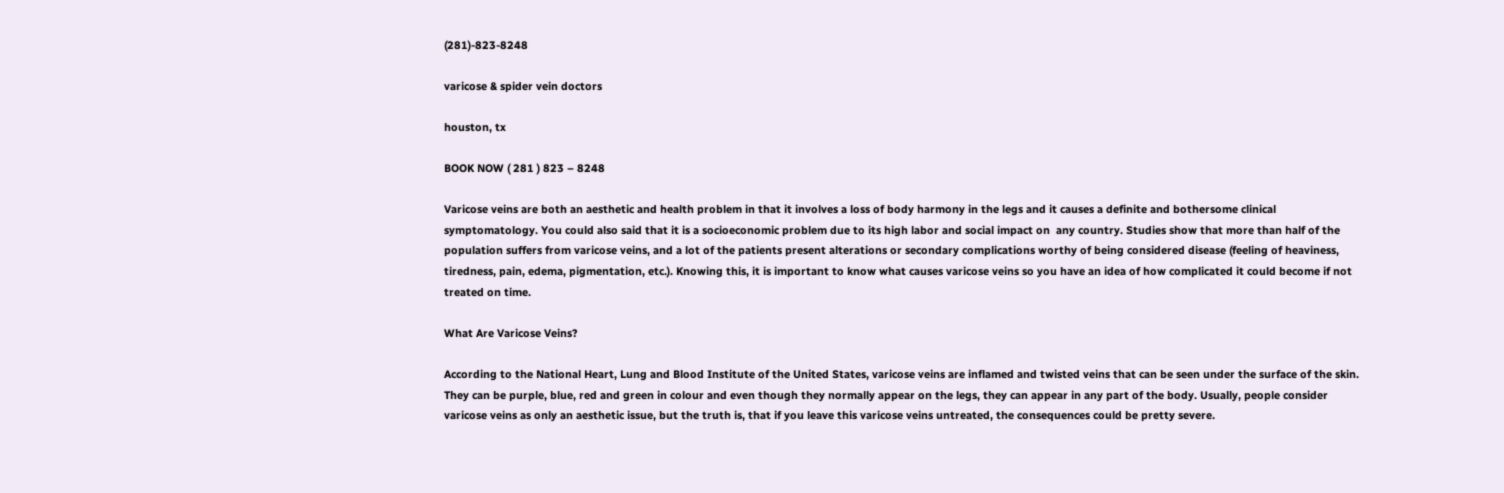(281)-823-8248

varicose & spider vein doctors

houston, tx

BOOK NOW ( 281 ) 823 – 8248

Varicose veins are both an aesthetic and health problem in that it involves a loss of body harmony in the legs and it causes a definite and bothersome clinical symptomatology. You could also said that it is a socioeconomic problem due to its high labor and social impact on  any country. Studies show that more than half of the population suffers from varicose veins, and a lot of the patients present alterations or secondary complications worthy of being considered disease (feeling of heaviness, tiredness, pain, edema, pigmentation, etc.). Knowing this, it is important to know what causes varicose veins so you have an idea of how complicated it could become if not treated on time.

What Are Varicose Veins?

According to the National Heart, Lung and Blood Institute of the United States, varicose veins are inflamed and twisted veins that can be seen under the surface of the skin. They can be purple, blue, red and green in colour and even though they normally appear on the legs, they can appear in any part of the body. Usually, people consider varicose veins as only an aesthetic issue, but the truth is, that if you leave this varicose veins untreated, the consequences could be pretty severe.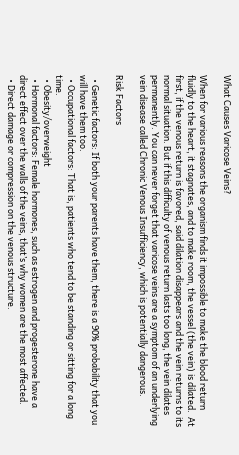What Causes Varicose Veins?

When for various reasons the organism finds it impossible to make the blood return fluidly to the heart, it stagnates, and to make room, the vessel (the vein) is dilated.  At first, if the venous return is favored, said dilation disappears and the vein returns to its normal situation. But if this difficulty of venous return lasts too long, the vein dilates permanently. You can never forget that varicose veins are a symptom of an underlying vein disease called Chronic Venous Insufficiency, which is potentially dangerous.

Risk Factors

  • Genetic factors: If both your parents have them, there is a 90% probability that you will have them too.
  • Occupational factors: That is, patients who tend to be standing or sitting for a long time.
  • Obesity/overweight
  • Hormonal factors: Female hormones, such as estrogen and progesterone have a direct effect over the walls of the veins, that’s why women are the most affected.
  • Direct damage or compression on the venous structure.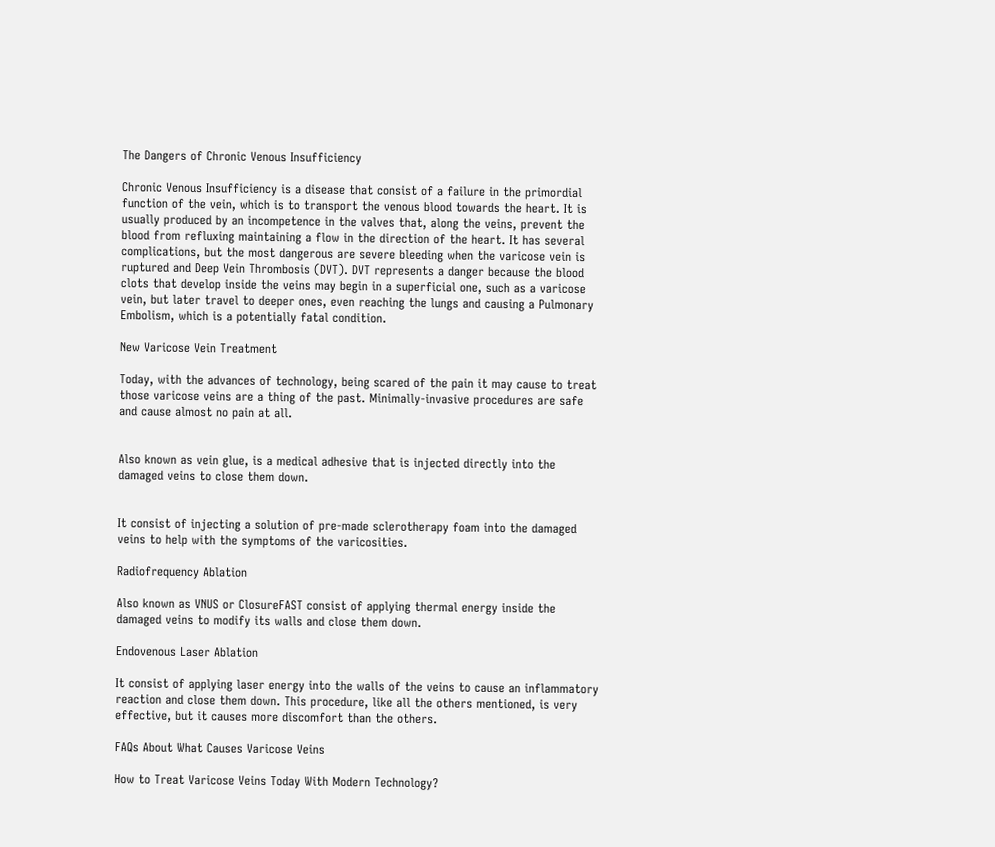The Dangers of Chronic Venous Insufficiency

Chronic Venous Insufficiency is a disease that consist of a failure in the primordial function of the vein, which is to transport the venous blood towards the heart. It is usually produced by an incompetence in the valves that, along the veins, prevent the blood from refluxing maintaining a flow in the direction of the heart. It has several complications, but the most dangerous are severe bleeding when the varicose vein is ruptured and Deep Vein Thrombosis (DVT). DVT represents a danger because the blood clots that develop inside the veins may begin in a superficial one, such as a varicose vein, but later travel to deeper ones, even reaching the lungs and causing a Pulmonary Embolism, which is a potentially fatal condition.

New Varicose Vein Treatment

Today, with the advances of technology, being scared of the pain it may cause to treat those varicose veins are a thing of the past. Minimally-invasive procedures are safe and cause almost no pain at all.


Also known as vein glue, is a medical adhesive that is injected directly into the damaged veins to close them down.


It consist of injecting a solution of pre-made sclerotherapy foam into the damaged veins to help with the symptoms of the varicosities.

Radiofrequency Ablation

Also known as VNUS or ClosureFAST consist of applying thermal energy inside the damaged veins to modify its walls and close them down.

Endovenous Laser Ablation

It consist of applying laser energy into the walls of the veins to cause an inflammatory reaction and close them down. This procedure, like all the others mentioned, is very effective, but it causes more discomfort than the others.

FAQs About What Causes Varicose Veins

How to Treat Varicose Veins Today With Modern Technology?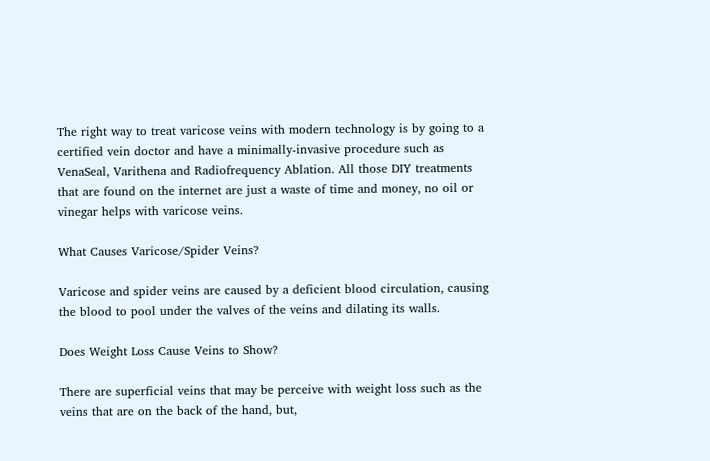The right way to treat varicose veins with modern technology is by going to a certified vein doctor and have a minimally-invasive procedure such as VenaSeal, Varithena and Radiofrequency Ablation. All those DIY treatments that are found on the internet are just a waste of time and money, no oil or vinegar helps with varicose veins.

What Causes Varicose/Spider Veins?

Varicose and spider veins are caused by a deficient blood circulation, causing the blood to pool under the valves of the veins and dilating its walls.

Does Weight Loss Cause Veins to Show?

There are superficial veins that may be perceive with weight loss such as the veins that are on the back of the hand, but,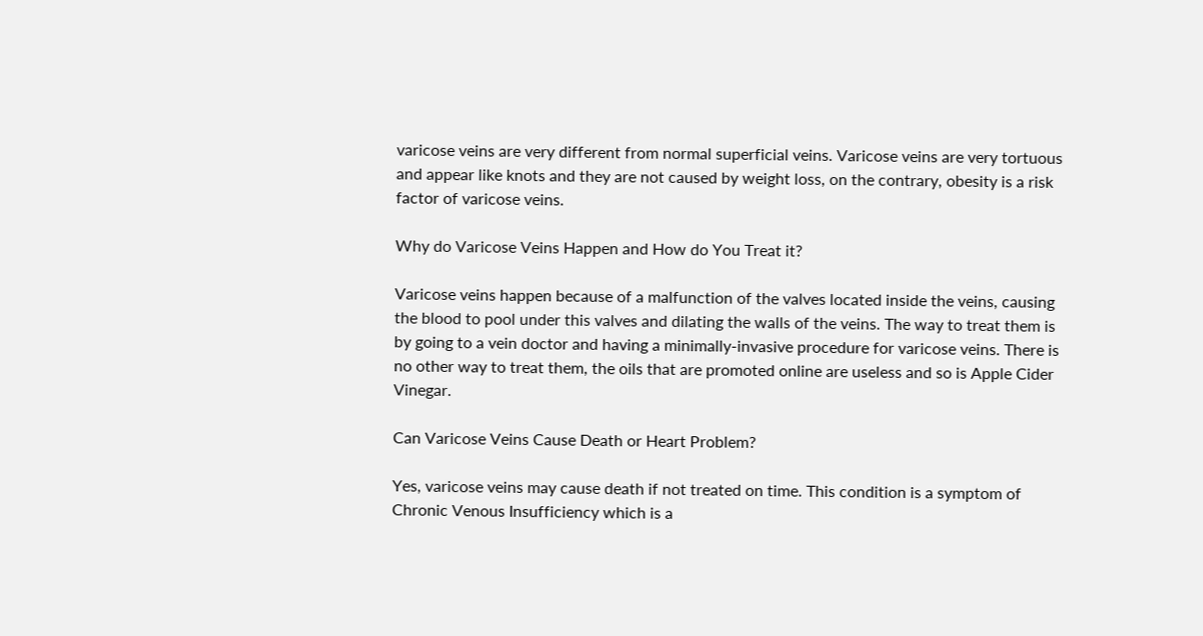varicose veins are very different from normal superficial veins. Varicose veins are very tortuous and appear like knots and they are not caused by weight loss, on the contrary, obesity is a risk factor of varicose veins.

Why do Varicose Veins Happen and How do You Treat it?

Varicose veins happen because of a malfunction of the valves located inside the veins, causing the blood to pool under this valves and dilating the walls of the veins. The way to treat them is by going to a vein doctor and having a minimally-invasive procedure for varicose veins. There is no other way to treat them, the oils that are promoted online are useless and so is Apple Cider Vinegar.

Can Varicose Veins Cause Death or Heart Problem?

Yes, varicose veins may cause death if not treated on time. This condition is a symptom of Chronic Venous Insufficiency which is a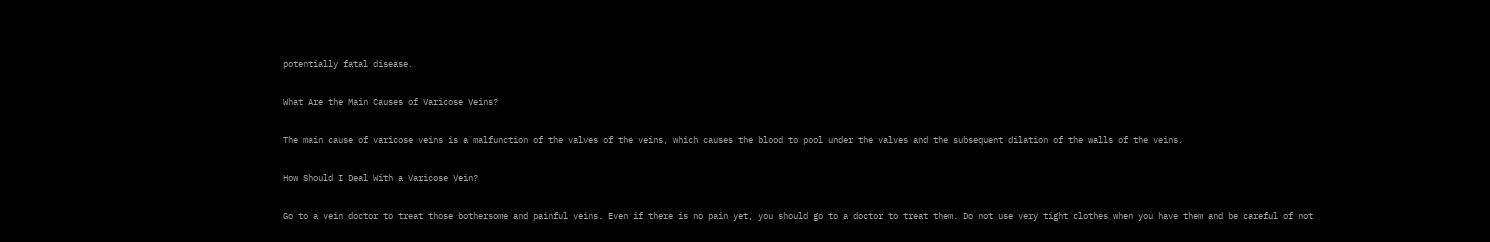potentially fatal disease.

What Are the Main Causes of Varicose Veins?

The main cause of varicose veins is a malfunction of the valves of the veins, which causes the blood to pool under the valves and the subsequent dilation of the walls of the veins.

How Should I Deal With a Varicose Vein?

Go to a vein doctor to treat those bothersome and painful veins. Even if there is no pain yet, you should go to a doctor to treat them. Do not use very tight clothes when you have them and be careful of not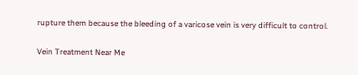rupture them because the bleeding of a varicose vein is very difficult to control.

Vein Treatment Near Me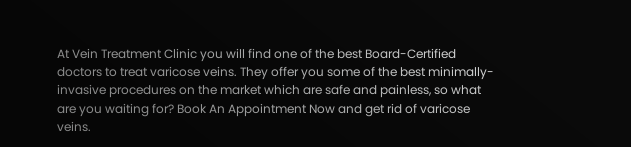At Vein Treatment Clinic you will find one of the best Board-Certified doctors to treat varicose veins. They offer you some of the best minimally-invasive procedures on the market which are safe and painless, so what are you waiting for? Book An Appointment Now and get rid of varicose veins.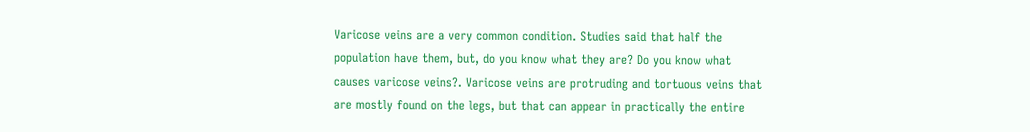Varicose veins are a very common condition. Studies said that half the population have them, but, do you know what they are? Do you know what causes varicose veins?. Varicose veins are protruding and tortuous veins that are mostly found on the legs, but that can appear in practically the entire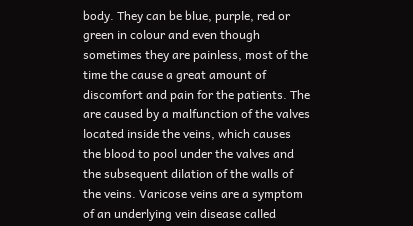body. They can be blue, purple, red or green in colour and even though sometimes they are painless, most of the time the cause a great amount of discomfort and pain for the patients. The are caused by a malfunction of the valves located inside the veins, which causes the blood to pool under the valves and the subsequent dilation of the walls of the veins. Varicose veins are a symptom of an underlying vein disease called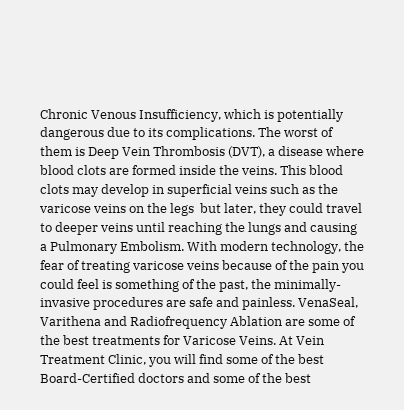Chronic Venous Insufficiency, which is potentially dangerous due to its complications. The worst of them is Deep Vein Thrombosis (DVT), a disease where blood clots are formed inside the veins. This blood clots may develop in superficial veins such as the varicose veins on the legs  but later, they could travel to deeper veins until reaching the lungs and causing a Pulmonary Embolism. With modern technology, the fear of treating varicose veins because of the pain you could feel is something of the past, the minimally-invasive procedures are safe and painless. VenaSeal, Varithena and Radiofrequency Ablation are some of the best treatments for Varicose Veins. At Vein Treatment Clinic, you will find some of the best Board-Certified doctors and some of the best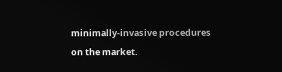minimally-invasive procedures on the market.